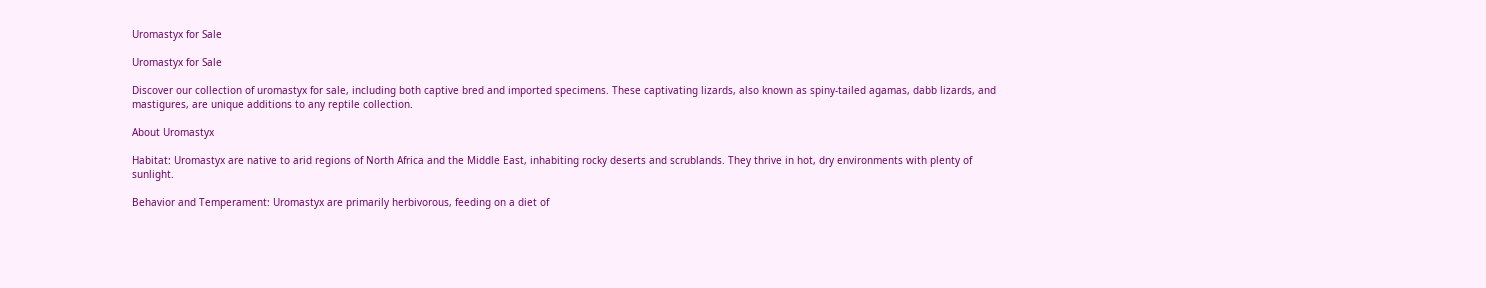Uromastyx for Sale

Uromastyx for Sale

Discover our collection of uromastyx for sale, including both captive bred and imported specimens. These captivating lizards, also known as spiny-tailed agamas, dabb lizards, and mastigures, are unique additions to any reptile collection.

About Uromastyx

Habitat: Uromastyx are native to arid regions of North Africa and the Middle East, inhabiting rocky deserts and scrublands. They thrive in hot, dry environments with plenty of sunlight.

Behavior and Temperament: Uromastyx are primarily herbivorous, feeding on a diet of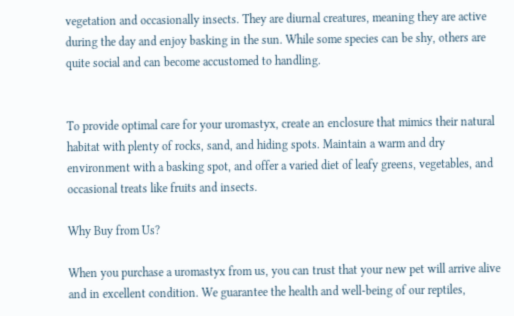vegetation and occasionally insects. They are diurnal creatures, meaning they are active during the day and enjoy basking in the sun. While some species can be shy, others are quite social and can become accustomed to handling.


To provide optimal care for your uromastyx, create an enclosure that mimics their natural habitat with plenty of rocks, sand, and hiding spots. Maintain a warm and dry environment with a basking spot, and offer a varied diet of leafy greens, vegetables, and occasional treats like fruits and insects.

Why Buy from Us?

When you purchase a uromastyx from us, you can trust that your new pet will arrive alive and in excellent condition. We guarantee the health and well-being of our reptiles,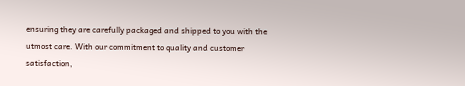ensuring they are carefully packaged and shipped to you with the utmost care. With our commitment to quality and customer satisfaction,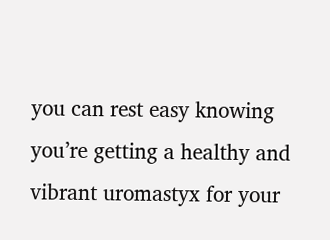you can rest easy knowing you’re getting a healthy and vibrant uromastyx for your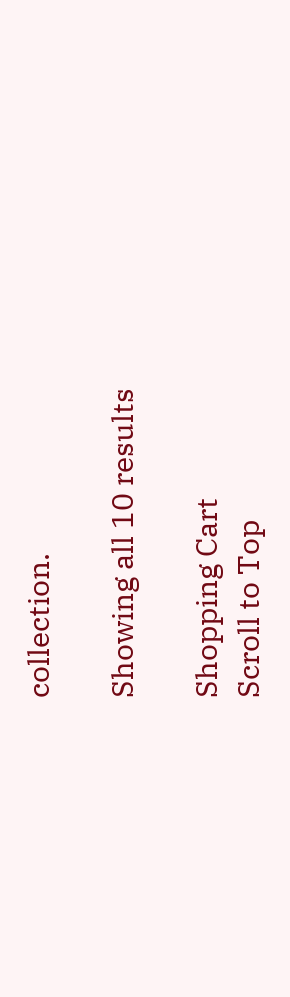collection.

Showing all 10 results

Shopping Cart
Scroll to Top